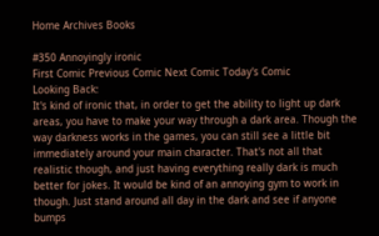Home Archives Books

#350 Annoyingly ironic
First Comic Previous Comic Next Comic Today's Comic
Looking Back:
It's kind of ironic that, in order to get the ability to light up dark areas, you have to make your way through a dark area. Though the way darkness works in the games, you can still see a little bit immediately around your main character. That's not all that realistic though, and just having everything really dark is much better for jokes. It would be kind of an annoying gym to work in though. Just stand around all day in the dark and see if anyone bumps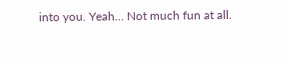into you. Yeah... Not much fun at all.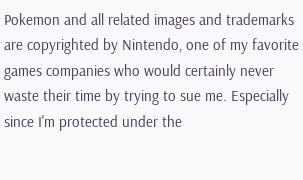Pokemon and all related images and trademarks are copyrighted by Nintendo, one of my favorite games companies who would certainly never waste their time by trying to sue me. Especially since I'm protected under the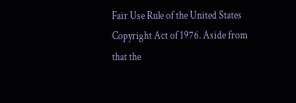Fair Use Rule of the United States Copyright Act of 1976. Aside from that the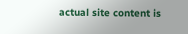actual site content is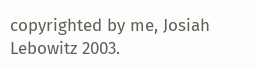copyrighted by me, Josiah Lebowitz 2003.